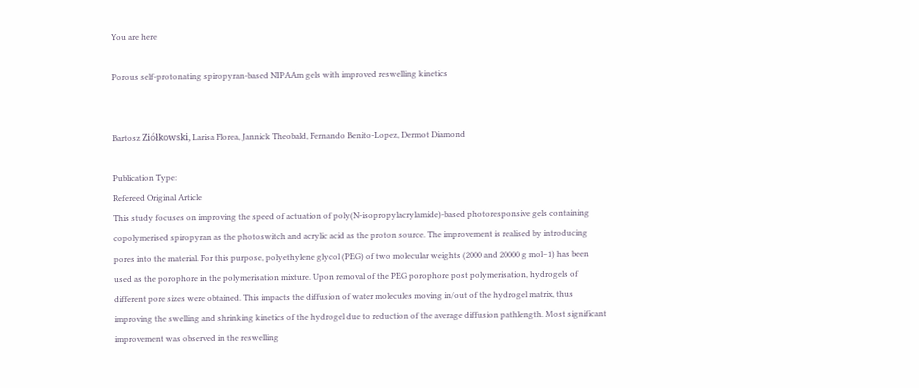You are here

Porous self-protonating spiropyran-based NIPAAm gels with improved reswelling kinetics


Bartosz Ziółkowski, Larisa Florea, Jannick Theobald, Fernando Benito-Lopez, Dermot Diamond

Publication Type:
Refereed Original Article
This study focuses on improving the speed of actuation of poly(N-isopropylacrylamide)-based photoresponsive gels containing copolymerised spiropyran as the photoswitch and acrylic acid as the proton source. The improvement is realised by introducing pores into the material. For this purpose, polyethylene glycol (PEG) of two molecular weights (2000 and 20000 g mol−1) has been used as the porophore in the polymerisation mixture. Upon removal of the PEG porophore post polymerisation, hydrogels of different pore sizes were obtained. This impacts the diffusion of water molecules moving in/out of the hydrogel matrix, thus improving the swelling and shrinking kinetics of the hydrogel due to reduction of the average diffusion pathlength. Most significant improvement was observed in the reswelling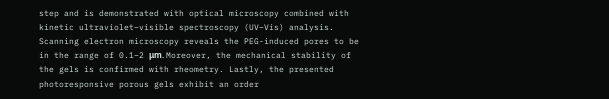step and is demonstrated with optical microscopy combined with kinetic ultraviolet–visible spectroscopy (UV–Vis) analysis. Scanning electron microscopy reveals the PEG-induced pores to be in the range of 0.1–2 μm. Moreover, the mechanical stability of the gels is confirmed with rheometry. Lastly, the presented photoresponsive porous gels exhibit an order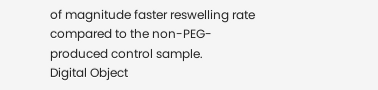of magnitude faster reswelling rate compared to the non-PEG-produced control sample.
Digital Object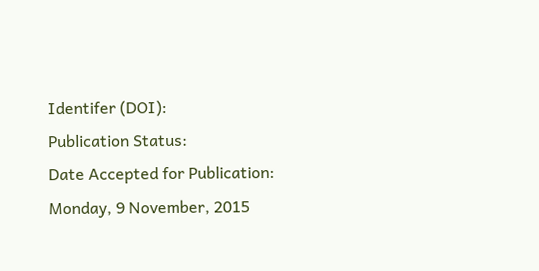Identifer (DOI):
Publication Status:
Date Accepted for Publication:
Monday, 9 November, 2015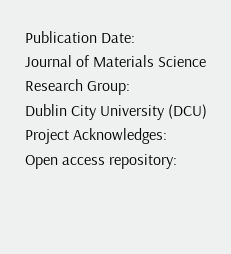Publication Date:
Journal of Materials Science
Research Group:
Dublin City University (DCU)
Project Acknowledges:
Open access repository: